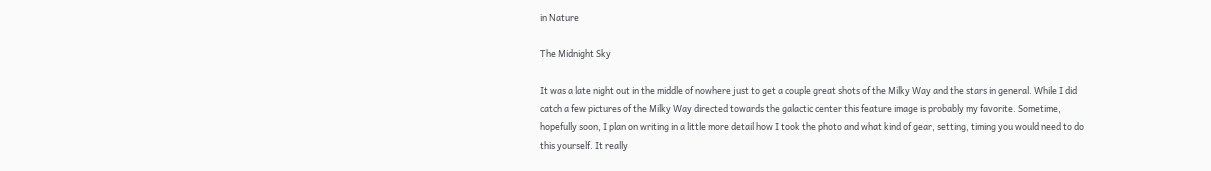in Nature

The Midnight Sky

It was a late night out in the middle of nowhere just to get a couple great shots of the Milky Way and the stars in general. While I did catch a few pictures of the Milky Way directed towards the galactic center this feature image is probably my favorite. Sometime, hopefully soon, I plan on writing in a little more detail how I took the photo and what kind of gear, setting, timing you would need to do this yourself. It really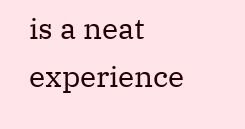is a neat experience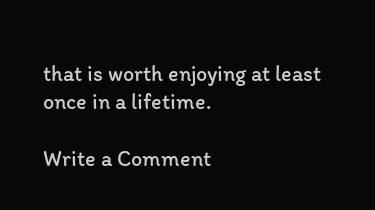that is worth enjoying at least once in a lifetime.

Write a Comment